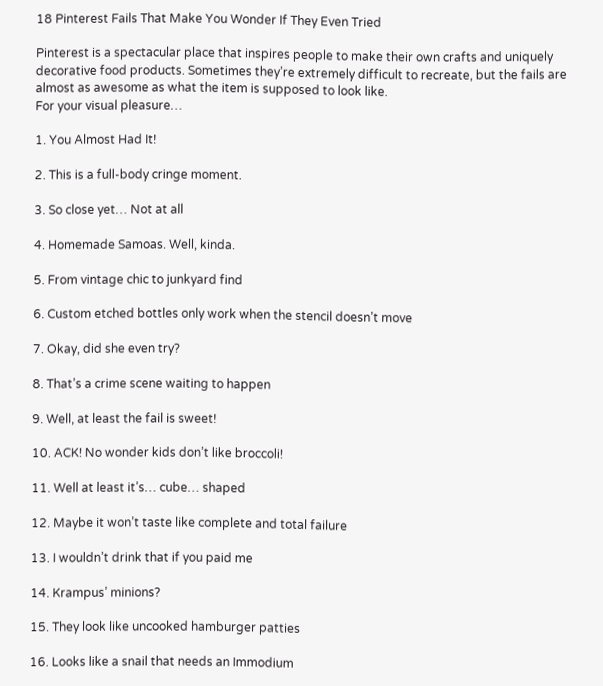18 Pinterest Fails That Make You Wonder If They Even Tried

Pinterest is a spectacular place that inspires people to make their own crafts and uniquely decorative food products. Sometimes they’re extremely difficult to recreate, but the fails are almost as awesome as what the item is supposed to look like.
For your visual pleasure…

1. You Almost Had It!

2. This is a full-body cringe moment.

3. So close yet… Not at all

4. Homemade Samoas. Well, kinda.

5. From vintage chic to junkyard find

6. Custom etched bottles only work when the stencil doesn’t move

7. Okay, did she even try?

8. That’s a crime scene waiting to happen

9. Well, at least the fail is sweet!

10. ACK! No wonder kids don’t like broccoli!

11. Well at least it’s… cube… shaped

12. Maybe it won’t taste like complete and total failure

13. I wouldn’t drink that if you paid me

14. Krampus’ minions?

15. They look like uncooked hamburger patties

16. Looks like a snail that needs an Immodium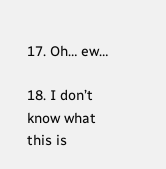17. Oh… ew…

18. I don’t know what this is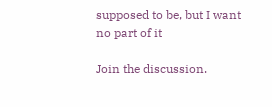supposed to be, but I want no part of it

Join the discussion.